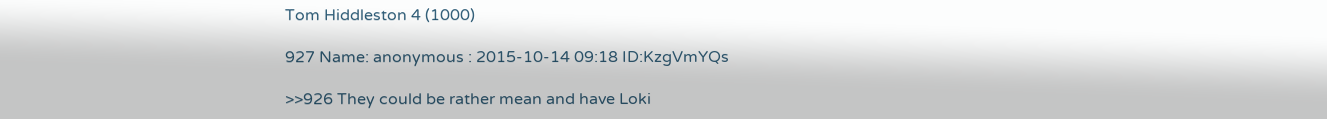Tom Hiddleston 4 (1000)

927 Name: anonymous : 2015-10-14 09:18 ID:KzgVmYQs

>>926 They could be rather mean and have Loki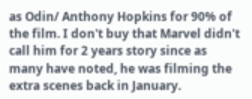as Odin/ Anthony Hopkins for 90% of the film. I don't buy that Marvel didn't call him for 2 years story since as many have noted, he was filming the extra scenes back in January.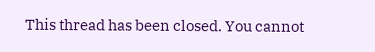This thread has been closed. You cannot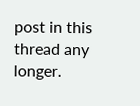post in this thread any longer.